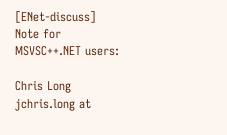[ENet-discuss] Note for MSVSC++.NET users:

Chris Long jchris.long at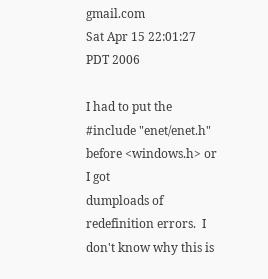gmail.com
Sat Apr 15 22:01:27 PDT 2006

I had to put the #include "enet/enet.h" before <windows.h> or I got
dumploads of redefinition errors.  I don't know why this is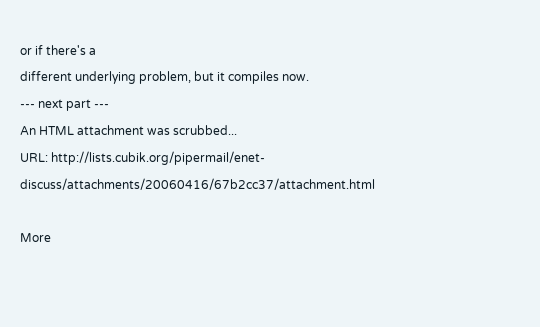or if there's a
different underlying problem, but it compiles now.
--- next part ---
An HTML attachment was scrubbed...
URL: http://lists.cubik.org/pipermail/enet-discuss/attachments/20060416/67b2cc37/attachment.html

More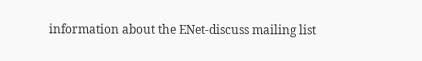information about the ENet-discuss mailing list